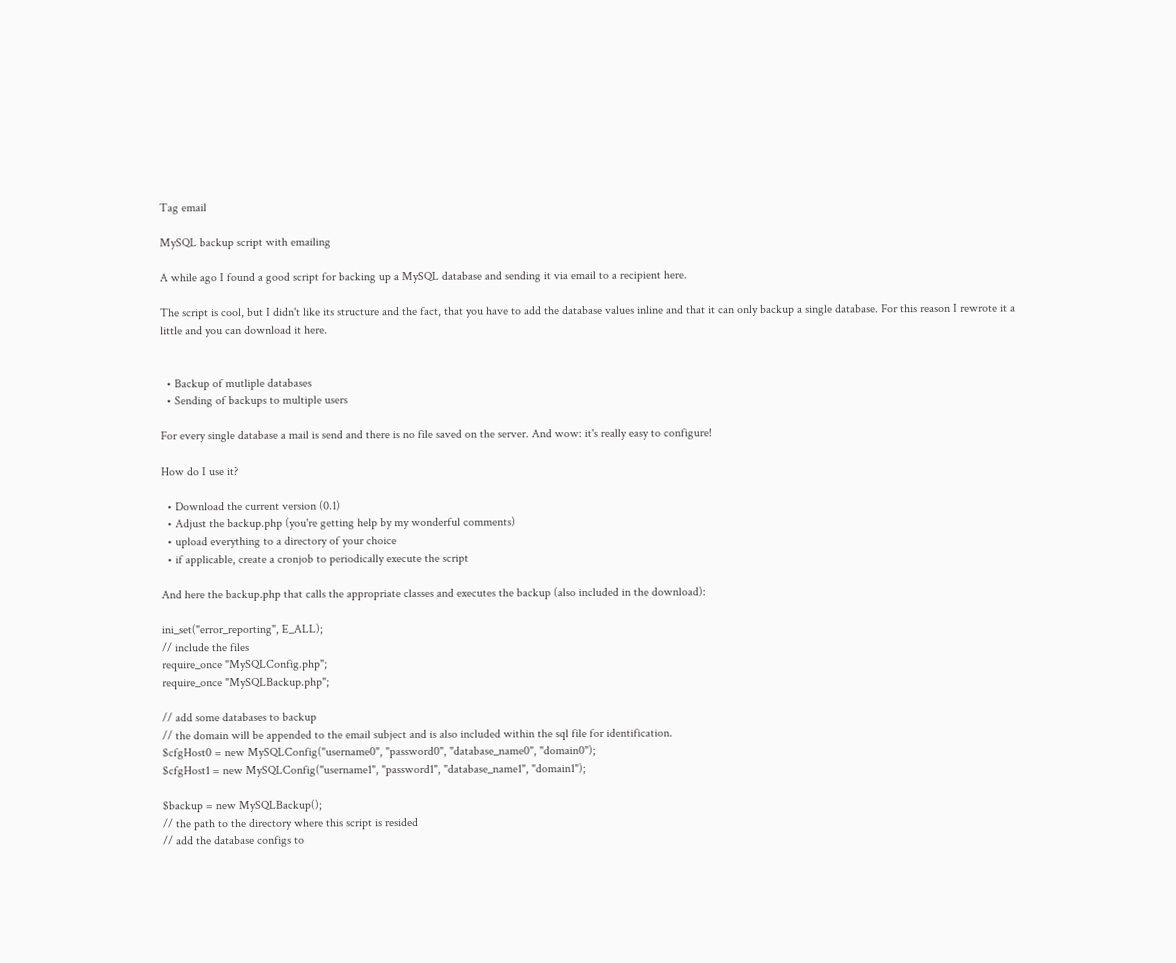Tag email

MySQL backup script with emailing

A while ago I found a good script for backing up a MySQL database and sending it via email to a recipient here.

The script is cool, but I didn't like its structure and the fact, that you have to add the database values inline and that it can only backup a single database. For this reason I rewrote it a little and you can download it here.


  • Backup of mutliple databases
  • Sending of backups to multiple users

For every single database a mail is send and there is no file saved on the server. And wow: it's really easy to configure!

How do I use it?

  • Download the current version (0.1)
  • Adjust the backup.php (you're getting help by my wonderful comments)
  • upload everything to a directory of your choice
  • if applicable, create a cronjob to periodically execute the script

And here the backup.php that calls the appropriate classes and executes the backup (also included in the download):

ini_set("error_reporting", E_ALL);
// include the files
require_once "MySQLConfig.php";
require_once "MySQLBackup.php";

// add some databases to backup
// the domain will be appended to the email subject and is also included within the sql file for identification.
$cfgHost0 = new MySQLConfig("username0", "password0", "database_name0", "domain0");
$cfgHost1 = new MySQLConfig("username1", "password1", "database_name1", "domain1");

$backup = new MySQLBackup();
// the path to the directory where this script is resided
// add the database configs to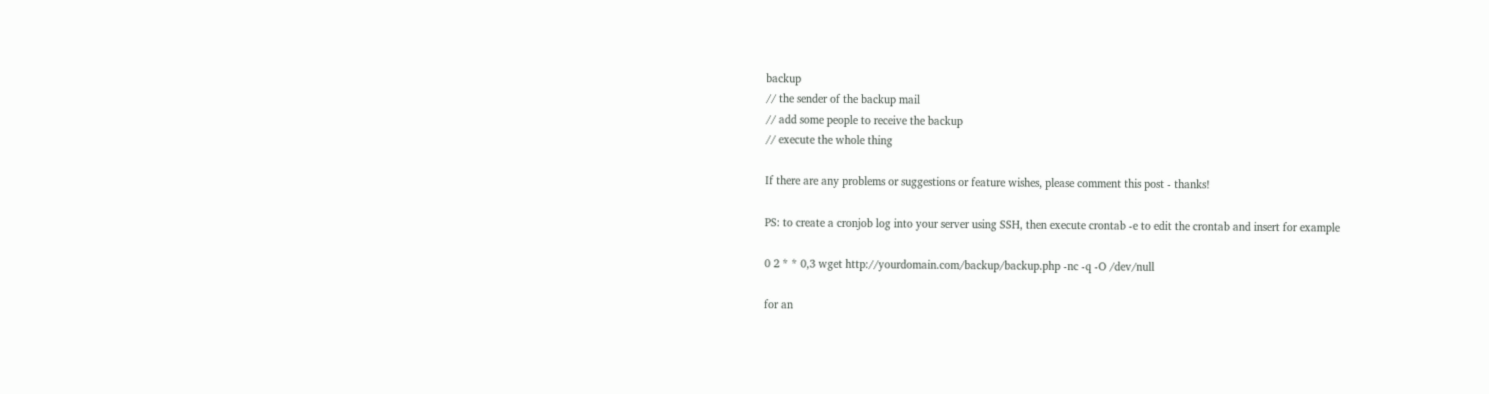backup
// the sender of the backup mail
// add some people to receive the backup
// execute the whole thing

If there are any problems or suggestions or feature wishes, please comment this post - thanks!

PS: to create a cronjob log into your server using SSH, then execute crontab -e to edit the crontab and insert for example

0 2 * * 0,3 wget http://yourdomain.com/backup/backup.php -nc -q -O /dev/null

for an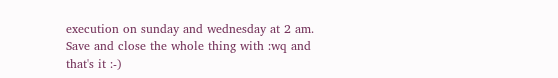execution on sunday and wednesday at 2 am. Save and close the whole thing with :wq and that's it :-)